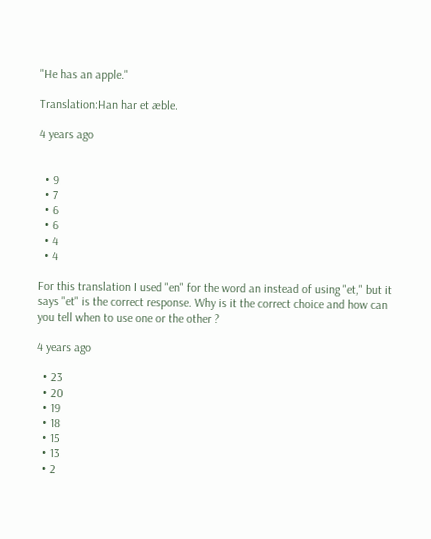"He has an apple."

Translation:Han har et æble.

4 years ago


  • 9
  • 7
  • 6
  • 6
  • 4
  • 4

For this translation I used "en" for the word an instead of using "et," but it says "et" is the correct response. Why is it the correct choice and how can you tell when to use one or the other ?

4 years ago

  • 23
  • 20
  • 19
  • 18
  • 15
  • 13
  • 2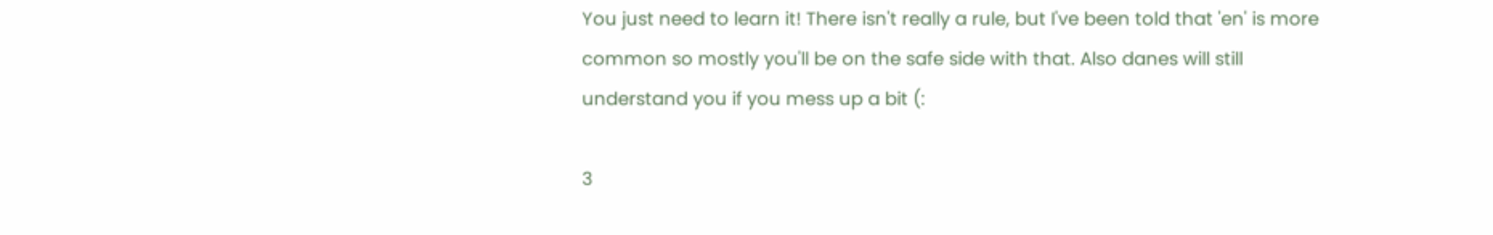You just need to learn it! There isn't really a rule, but I've been told that 'en' is more common so mostly you'll be on the safe side with that. Also danes will still understand you if you mess up a bit (:

3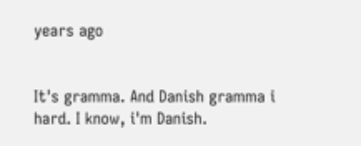years ago


It's gramma. And Danish gramma i hard. I know, i'm Danish.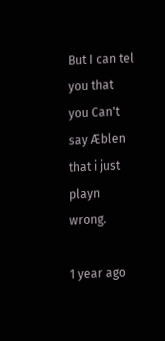But I can tel you that you Can't say Æblen that i just playn wrong.

1 year ago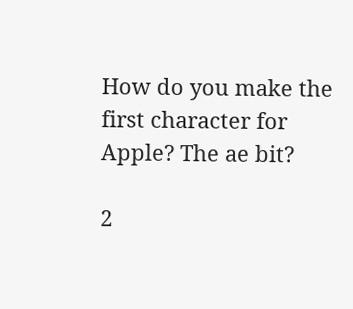How do you make the first character for Apple? The ae bit?

2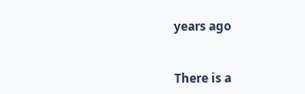years ago


There is a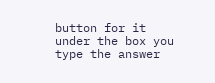button for it under the box you type the answer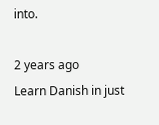into.

2 years ago
Learn Danish in just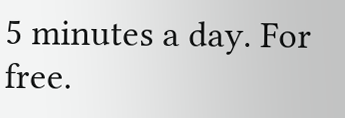5 minutes a day. For free.